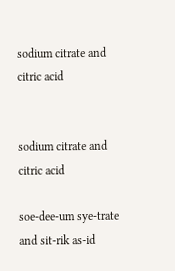sodium citrate and citric acid


sodium citrate and citric acid

soe-dee-um sye-trate and sit-rik as-id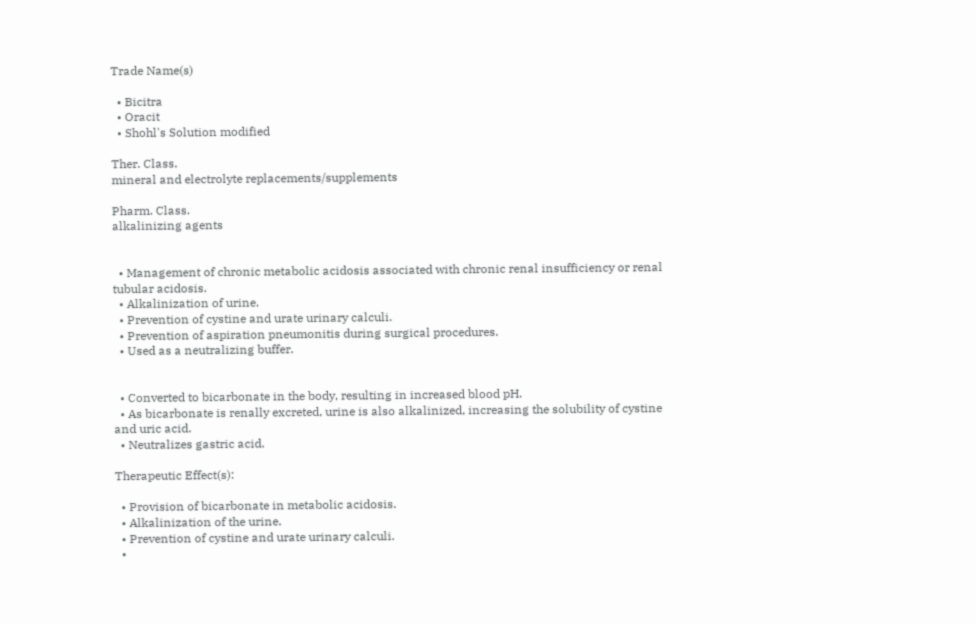Trade Name(s)

  • Bicitra
  • Oracit
  • Shohl's Solution modified

Ther. Class.
mineral and electrolyte replacements/supplements

Pharm. Class.
alkalinizing agents


  • Management of chronic metabolic acidosis associated with chronic renal insufficiency or renal tubular acidosis.
  • Alkalinization of urine.
  • Prevention of cystine and urate urinary calculi.
  • Prevention of aspiration pneumonitis during surgical procedures.
  • Used as a neutralizing buffer.


  • Converted to bicarbonate in the body, resulting in increased blood pH.
  • As bicarbonate is renally excreted, urine is also alkalinized, increasing the solubility of cystine and uric acid.
  • Neutralizes gastric acid.

Therapeutic Effect(s):

  • Provision of bicarbonate in metabolic acidosis.
  • Alkalinization of the urine.
  • Prevention of cystine and urate urinary calculi.
  •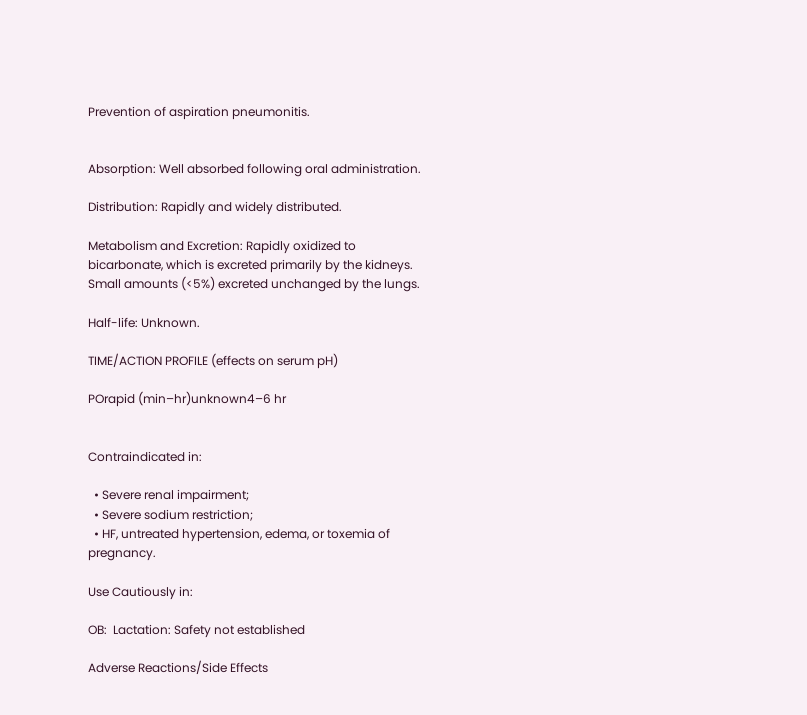Prevention of aspiration pneumonitis.


Absorption: Well absorbed following oral administration.

Distribution: Rapidly and widely distributed.

Metabolism and Excretion: Rapidly oxidized to bicarbonate, which is excreted primarily by the kidneys. Small amounts (<5%) excreted unchanged by the lungs.

Half-life: Unknown.

TIME/ACTION PROFILE (effects on serum pH)

POrapid (min–hr)unknown4–6 hr


Contraindicated in:

  • Severe renal impairment;
  • Severe sodium restriction;
  • HF, untreated hypertension, edema, or toxemia of pregnancy.

Use Cautiously in:

OB:  Lactation: Safety not established

Adverse Reactions/Side Effects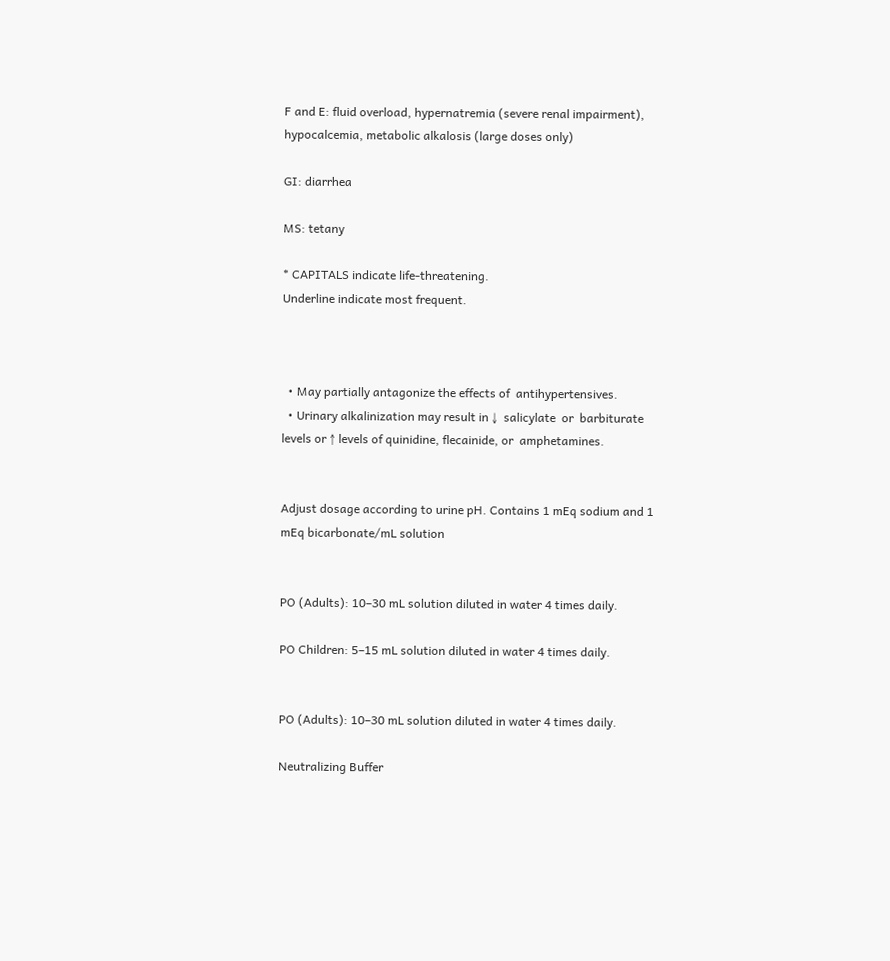F and E: fluid overload, hypernatremia (severe renal impairment), hypocalcemia, metabolic alkalosis (large doses only)

GI: diarrhea

MS: tetany

* CAPITALS indicate life-threatening.
Underline indicate most frequent.



  • May partially antagonize the effects of  antihypertensives.
  • Urinary alkalinization may result in ↓  salicylate  or  barbiturate  levels or ↑ levels of quinidine, flecainide, or  amphetamines.


Adjust dosage according to urine pH. Contains 1 mEq sodium and 1 mEq bicarbonate/mL solution


PO (Adults): 10–30 mL solution diluted in water 4 times daily.

PO Children: 5–15 mL solution diluted in water 4 times daily.


PO (Adults): 10–30 mL solution diluted in water 4 times daily.

Neutralizing Buffer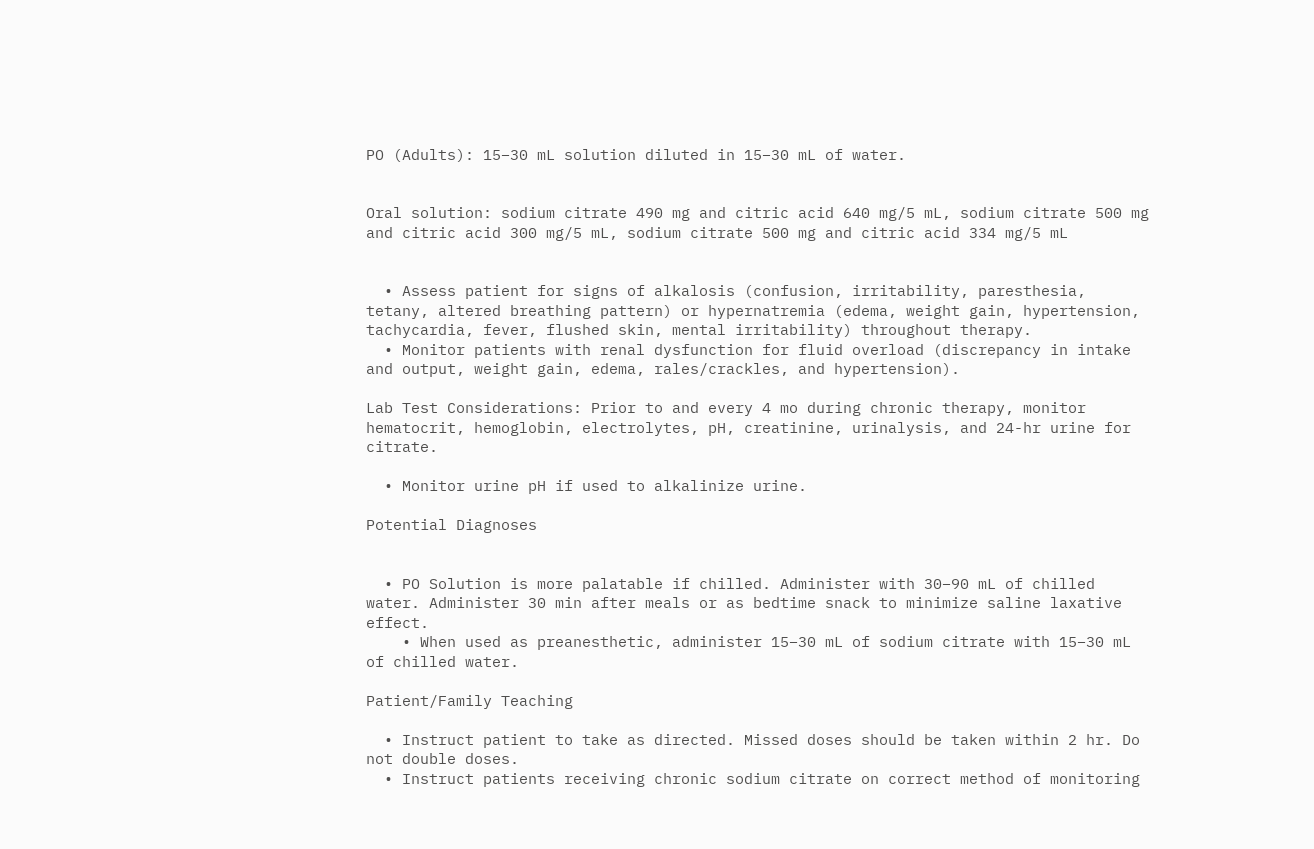PO (Adults): 15–30 mL solution diluted in 15–30 mL of water.


Oral solution: sodium citrate 490 mg and citric acid 640 mg/5 mL, sodium citrate 500 mg and citric acid 300 mg/5 mL, sodium citrate 500 mg and citric acid 334 mg/5 mL


  • Assess patient for signs of alkalosis (confusion, irritability, paresthesia, tetany, altered breathing pattern) or hypernatremia (edema, weight gain, hypertension, tachycardia, fever, flushed skin, mental irritability) throughout therapy.
  • Monitor patients with renal dysfunction for fluid overload (discrepancy in intake and output, weight gain, edema, rales/crackles, and hypertension).

Lab Test Considerations: Prior to and every 4 mo during chronic therapy, monitor hematocrit, hemoglobin, electrolytes, pH, creatinine, urinalysis, and 24-hr urine for citrate.

  • Monitor urine pH if used to alkalinize urine.

Potential Diagnoses


  • PO Solution is more palatable if chilled. Administer with 30–90 mL of chilled water. Administer 30 min after meals or as bedtime snack to minimize saline laxative effect.
    • When used as preanesthetic, administer 15–30 mL of sodium citrate with 15–30 mL of chilled water.

Patient/Family Teaching

  • Instruct patient to take as directed. Missed doses should be taken within 2 hr. Do not double doses.
  • Instruct patients receiving chronic sodium citrate on correct method of monitoring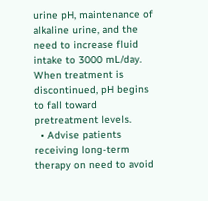urine pH, maintenance of alkaline urine, and the need to increase fluid intake to 3000 mL/day. When treatment is discontinued, pH begins to fall toward pretreatment levels.
  • Advise patients receiving long-term therapy on need to avoid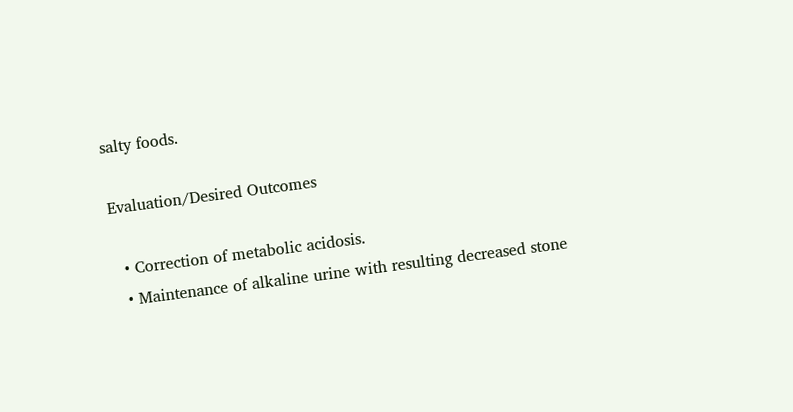salty foods.

Evaluation/Desired Outcomes

  • Correction of metabolic acidosis.
  • Maintenance of alkaline urine with resulting decreased stone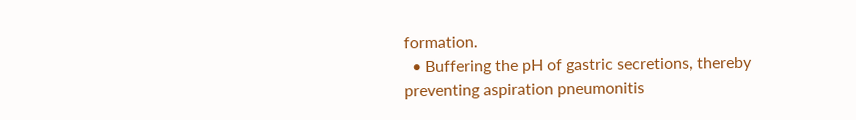formation.
  • Buffering the pH of gastric secretions, thereby preventing aspiration pneumonitis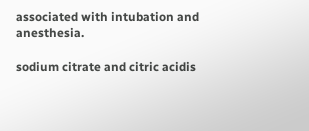associated with intubation and anesthesia.

sodium citrate and citric acidis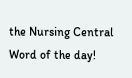the Nursing Central Word of the day!